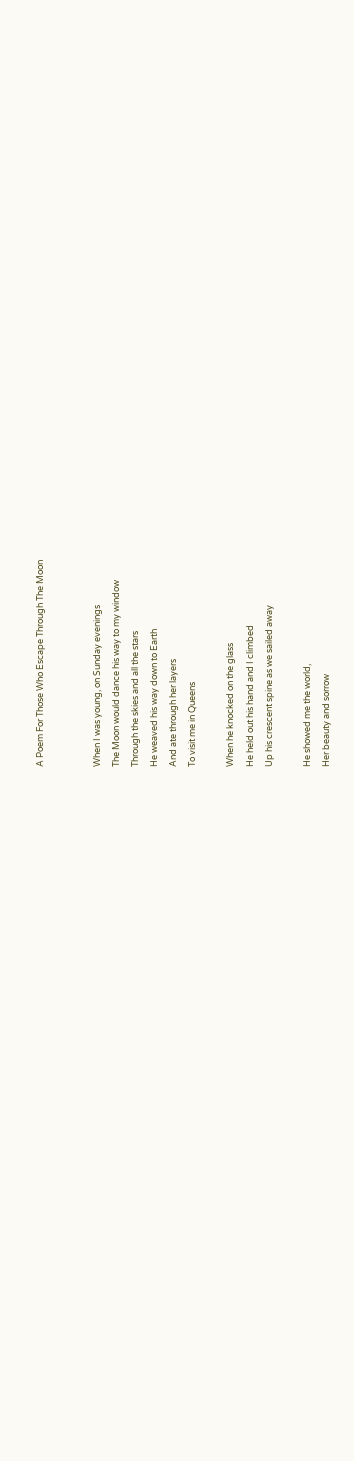A Poem For Those Who Escape Through The Moon


When I was young, on Sunday evenings
The Moon would dance his way to my window
Through the skies and all the stars
He weaved his way down to Earth
And ate through her layers
To visit me in Queens

When he knocked on the glass
He held out his hand and I climbed
Up his crescent spine as we sailed away

He showed me the world,
Her beauty and sorrow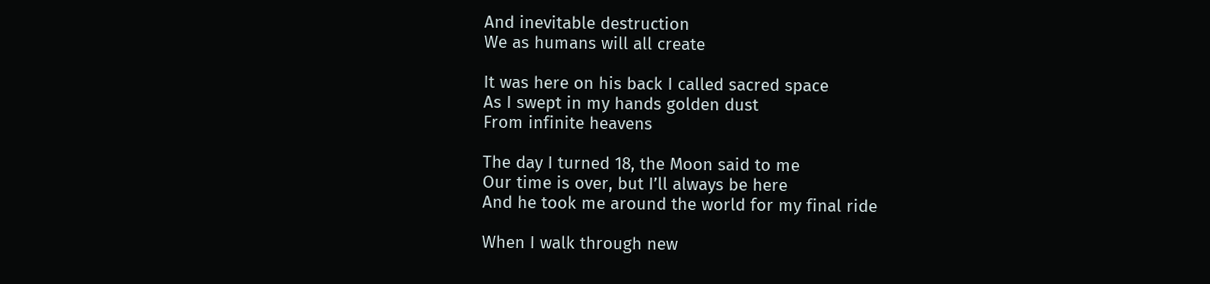And inevitable destruction
We as humans will all create

It was here on his back I called sacred space
As I swept in my hands golden dust
From infinite heavens

The day I turned 18, the Moon said to me
Our time is over, but I’ll always be here
And he took me around the world for my final ride

When I walk through new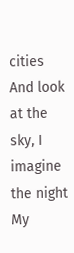cities
And look at the sky, I imagine the night
My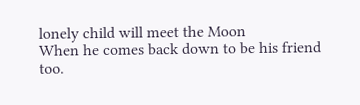lonely child will meet the Moon
When he comes back down to be his friend too.